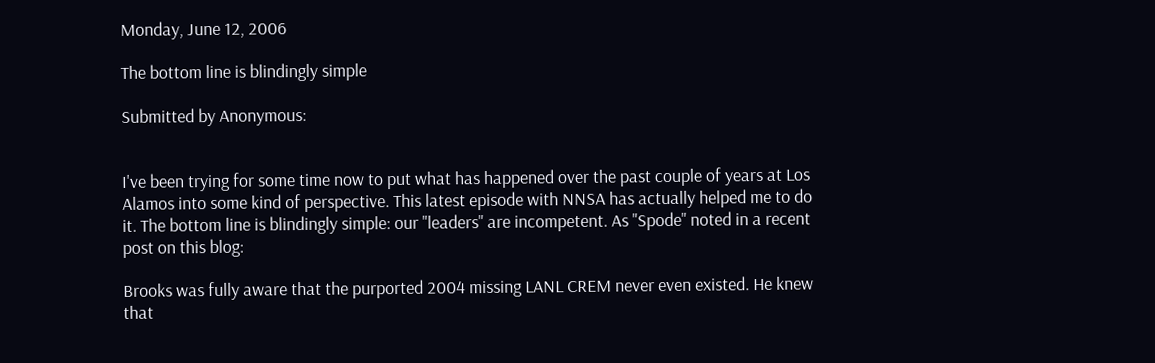Monday, June 12, 2006

The bottom line is blindingly simple

Submitted by Anonymous:


I've been trying for some time now to put what has happened over the past couple of years at Los Alamos into some kind of perspective. This latest episode with NNSA has actually helped me to do it. The bottom line is blindingly simple: our "leaders" are incompetent. As "Spode" noted in a recent post on this blog:

Brooks was fully aware that the purported 2004 missing LANL CREM never even existed. He knew that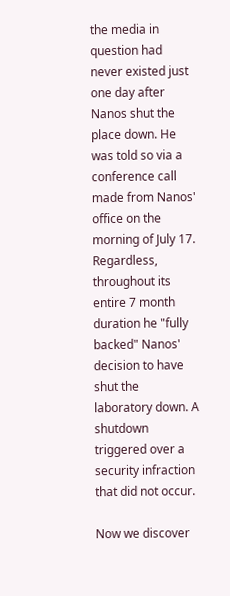the media in question had never existed just one day after Nanos shut the place down. He was told so via a conference call made from Nanos' office on the morning of July 17. Regardless, throughout its entire 7 month duration he "fully backed" Nanos' decision to have shut the laboratory down. A shutdown triggered over a security infraction that did not occur.

Now we discover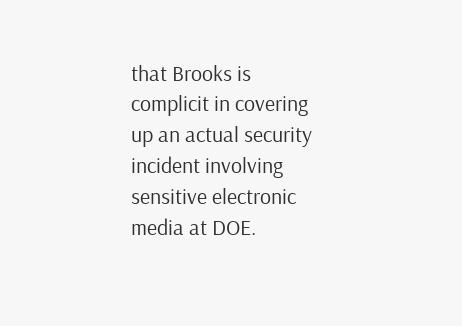that Brooks is complicit in covering up an actual security incident involving sensitive electronic media at DOE.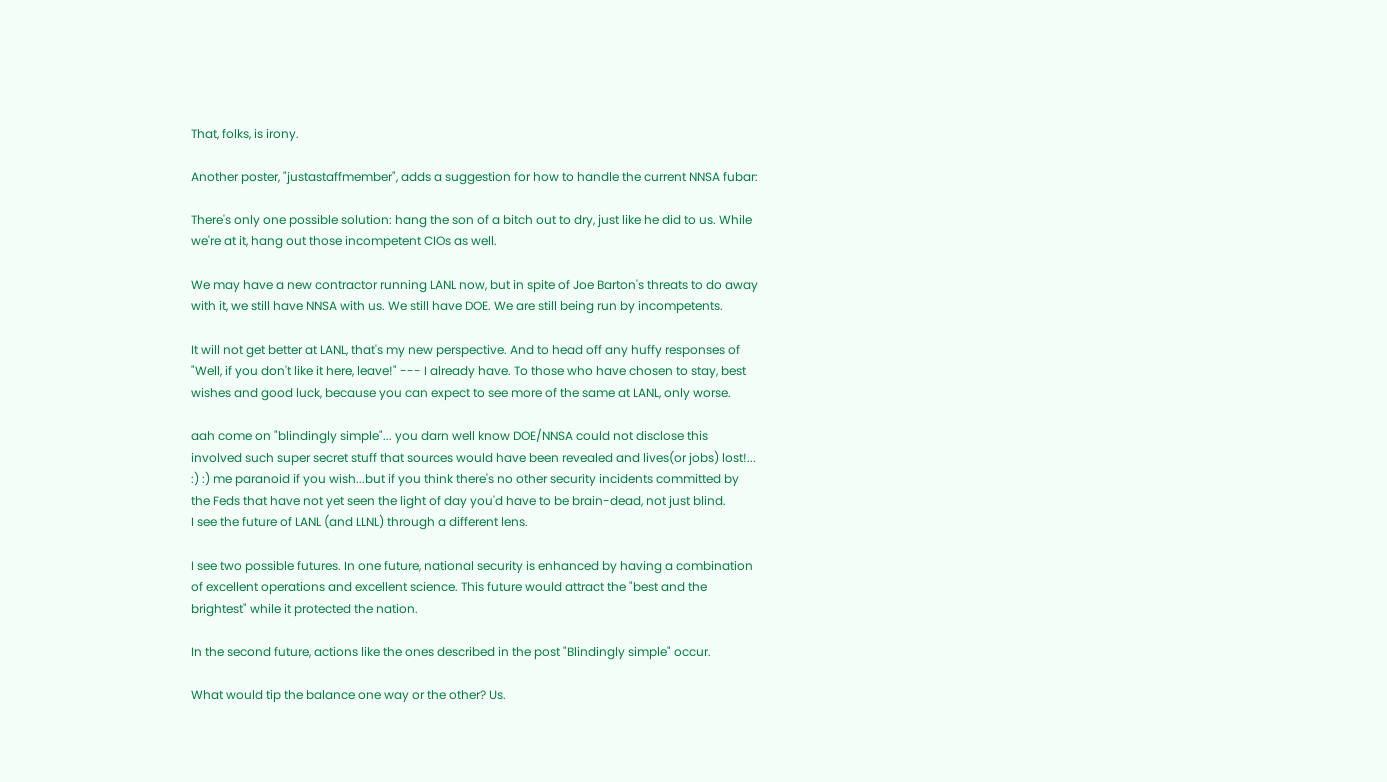That, folks, is irony.

Another poster, "justastaffmember", adds a suggestion for how to handle the current NNSA fubar:

There's only one possible solution: hang the son of a bitch out to dry, just like he did to us. While we're at it, hang out those incompetent CIOs as well.

We may have a new contractor running LANL now, but in spite of Joe Barton's threats to do away with it, we still have NNSA with us. We still have DOE. We are still being run by incompetents.

It will not get better at LANL, that's my new perspective. And to head off any huffy responses of "Well, if you don't like it here, leave!" --- I already have. To those who have chosen to stay, best wishes and good luck, because you can expect to see more of the same at LANL, only worse.

aah come on "blindingly simple"... you darn well know DOE/NNSA could not disclose this involved such super secret stuff that sources would have been revealed and lives(or jobs) lost!... :) :) me paranoid if you wish...but if you think there's no other security incidents committed by the Feds that have not yet seen the light of day you'd have to be brain-dead, not just blind.
I see the future of LANL (and LLNL) through a different lens.

I see two possible futures. In one future, national security is enhanced by having a combination of excellent operations and excellent science. This future would attract the "best and the brightest" while it protected the nation.

In the second future, actions like the ones described in the post "Blindingly simple" occur.

What would tip the balance one way or the other? Us.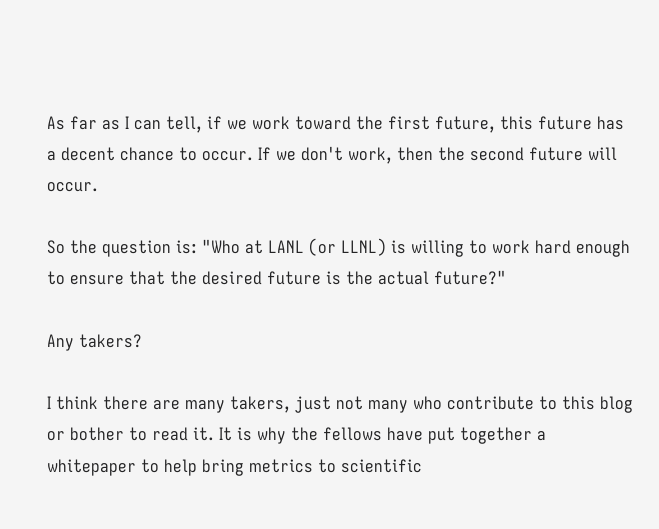As far as I can tell, if we work toward the first future, this future has a decent chance to occur. If we don't work, then the second future will occur.

So the question is: "Who at LANL (or LLNL) is willing to work hard enough to ensure that the desired future is the actual future?"

Any takers?

I think there are many takers, just not many who contribute to this blog or bother to read it. It is why the fellows have put together a whitepaper to help bring metrics to scientific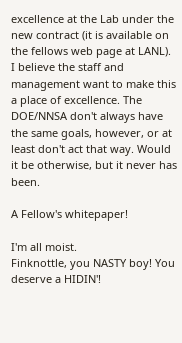excellence at the Lab under the new contract (it is available on the fellows web page at LANL). I believe the staff and management want to make this a place of excellence. The DOE/NNSA don't always have the same goals, however, or at least don't act that way. Would it be otherwise, but it never has been.

A Fellow's whitepaper!

I'm all moist.
Finknottle, you NASTY boy! You deserve a HIDIN'!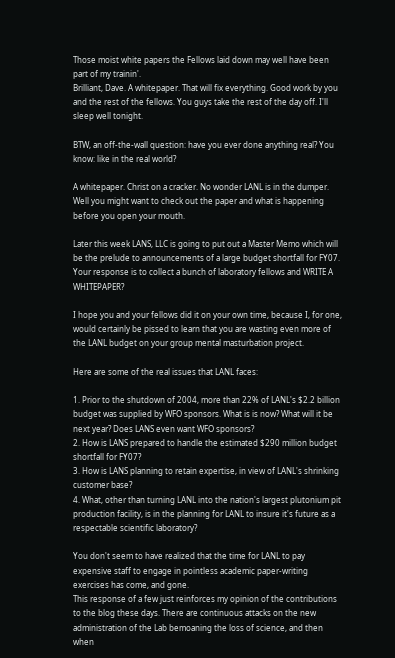Those moist white papers the Fellows laid down may well have been part of my trainin'.
Brilliant, Dave. A whitepaper. That will fix everything. Good work by you and the rest of the fellows. You guys take the rest of the day off. I'll sleep well tonight.

BTW, an off-the-wall question: have you ever done anything real? You know: like in the real world?

A whitepaper. Christ on a cracker. No wonder LANL is in the dumper.
Well you might want to check out the paper and what is happening before you open your mouth.

Later this week LANS, LLC is going to put out a Master Memo which will be the prelude to announcements of a large budget shortfall for FY07. Your response is to collect a bunch of laboratory fellows and WRITE A WHITEPAPER?

I hope you and your fellows did it on your own time, because I, for one, would certainly be pissed to learn that you are wasting even more of the LANL budget on your group mental masturbation project.

Here are some of the real issues that LANL faces:

1. Prior to the shutdown of 2004, more than 22% of LANL's $2.2 billion budget was supplied by WFO sponsors. What is is now? What will it be next year? Does LANS even want WFO sponsors?
2. How is LANS prepared to handle the estimated $290 million budget shortfall for FY07?
3. How is LANS planning to retain expertise, in view of LANL's shrinking customer base?
4. What, other than turning LANL into the nation's largest plutonium pit production facility, is in the planning for LANL to insure it's future as a respectable scientific laboratory?

You don't seem to have realized that the time for LANL to pay expensive staff to engage in pointless academic paper-writing exercises has come, and gone.
This response of a few just reinforces my opinion of the contributions to the blog these days. There are continuous attacks on the new administration of the Lab bemoaning the loss of science, and then when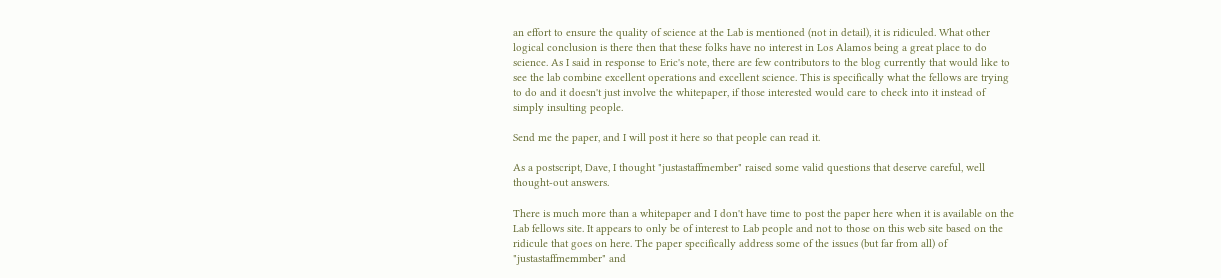an effort to ensure the quality of science at the Lab is mentioned (not in detail), it is ridiculed. What other logical conclusion is there then that these folks have no interest in Los Alamos being a great place to do science. As I said in response to Eric's note, there are few contributors to the blog currently that would like to see the lab combine excellent operations and excellent science. This is specifically what the fellows are trying to do and it doesn't just involve the whitepaper, if those interested would care to check into it instead of simply insulting people.

Send me the paper, and I will post it here so that people can read it.

As a postscript, Dave, I thought "justastaffmember" raised some valid questions that deserve careful, well thought-out answers.

There is much more than a whitepaper and I don't have time to post the paper here when it is available on the Lab fellows site. It appears to only be of interest to Lab people and not to those on this web site based on the ridicule that goes on here. The paper specifically address some of the issues (but far from all) of "justastaffmemmber" and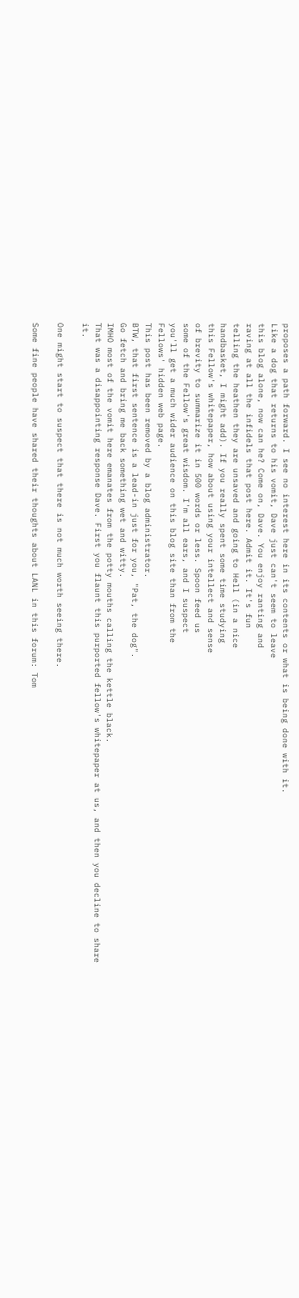proposes a path forward. I see no interest here in its contents or what is being done with it.
Like a dog that returns to his vomit, Dave just can't seem to leave
this blog alone, now can he? Come on, Dave. You enjoy ranting and
raving at all the infidels that post here. Admit it. It's fun
telling the heathen they are unsaved and going to Hell (in a nice
handbasket, I might add). If you really spent some time studying
this Fellow's whitepaper, how about using your intellect and sense
of brevity to summarize it in 500 words or less. Spoon feed us
some of the Fellow's great wisdom. I'm all ears, and I suspect
you'll get a much wider audience on this blog site than from the
Fellows' hidden web page.
This post has been removed by a blog administrator.
BTW, that first sentence is a lead-in just for you, "Pat, the dog".
Go fetch and bring me back something wet and witty.
IMHO most of the vomit here emanates from the potty mouths calling the kettle black.
That was a disappointing response Dave. First you flaunt this purported fellow's whitepaper at us, and then you decline to share it.

One might start to suspect that there is not much worth seeing there.

Some fine people have shared their thoughts about LANL in this forum: Tom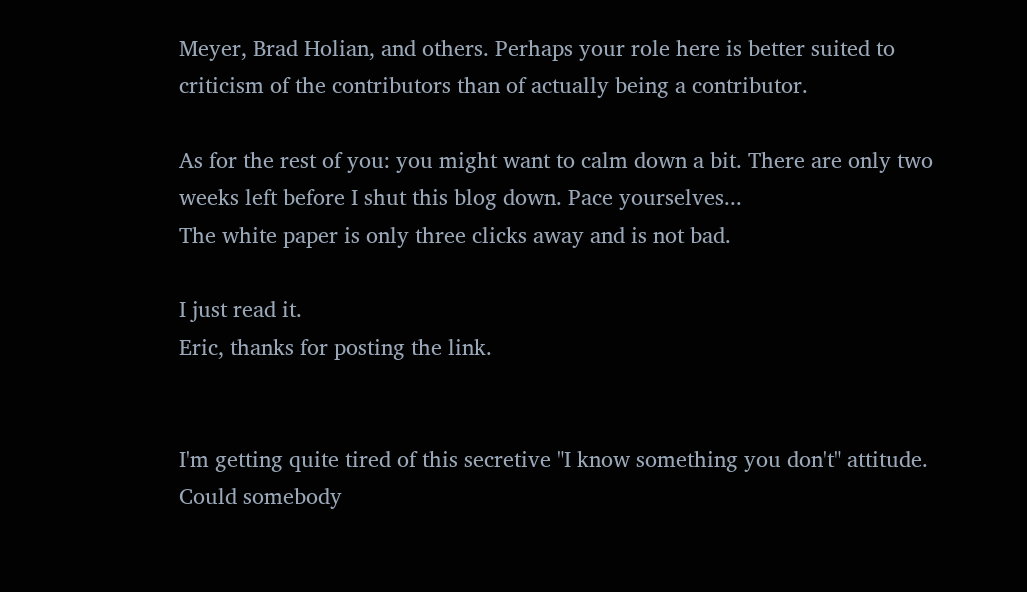Meyer, Brad Holian, and others. Perhaps your role here is better suited to criticism of the contributors than of actually being a contributor.

As for the rest of you: you might want to calm down a bit. There are only two weeks left before I shut this blog down. Pace yourselves...
The white paper is only three clicks away and is not bad.

I just read it.
Eric, thanks for posting the link.


I'm getting quite tired of this secretive "I know something you don't" attitude.
Could somebody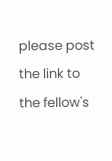please post the link to the fellow's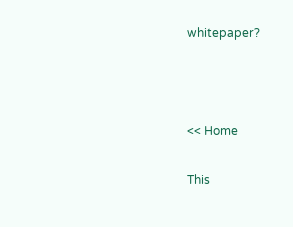whitepaper?



<< Home

This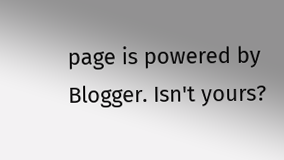page is powered by Blogger. Isn't yours?